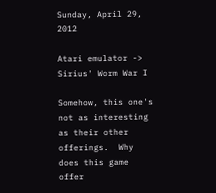Sunday, April 29, 2012

Atari emulator -> Sirius' Worm War I

Somehow, this one's not as interesting as their other offerings.  Why does this game offer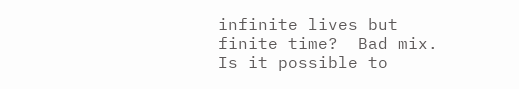infinite lives but finite time?  Bad mix.  Is it possible to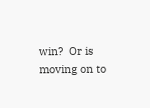win?  Or is moving on to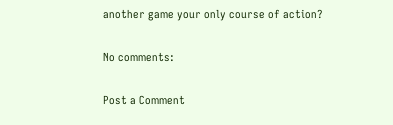another game your only course of action?

No comments:

Post a Comment